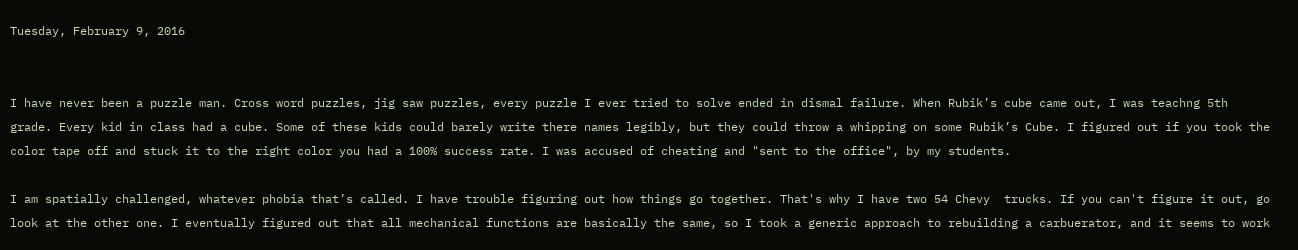Tuesday, February 9, 2016


I have never been a puzzle man. Cross word puzzles, jig saw puzzles, every puzzle I ever tried to solve ended in dismal failure. When Rubik’s cube came out, I was teachng 5th grade. Every kid in class had a cube. Some of these kids could barely write there names legibly, but they could throw a whipping on some Rubik’s Cube. I figured out if you took the color tape off and stuck it to the right color you had a 100% success rate. I was accused of cheating and "sent to the office", by my students.

I am spatially challenged, whatever phobia that’s called. I have trouble figuring out how things go together. That's why I have two 54 Chevy  trucks. If you can't figure it out, go look at the other one. I eventually figured out that all mechanical functions are basically the same, so I took a generic approach to rebuilding a carbuerator, and it seems to work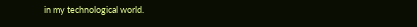in my technological world.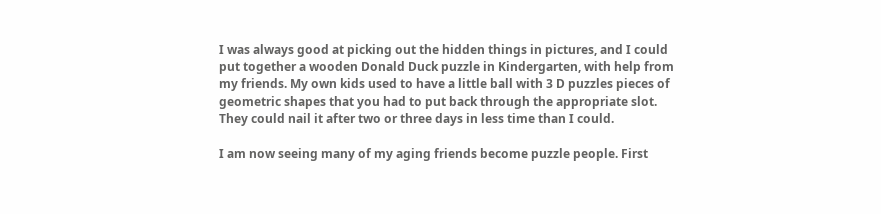I was always good at picking out the hidden things in pictures, and I could put together a wooden Donald Duck puzzle in Kindergarten, with help from my friends. My own kids used to have a little ball with 3 D puzzles pieces of geometric shapes that you had to put back through the appropriate slot. They could nail it after two or three days in less time than I could.

I am now seeing many of my aging friends become puzzle people. First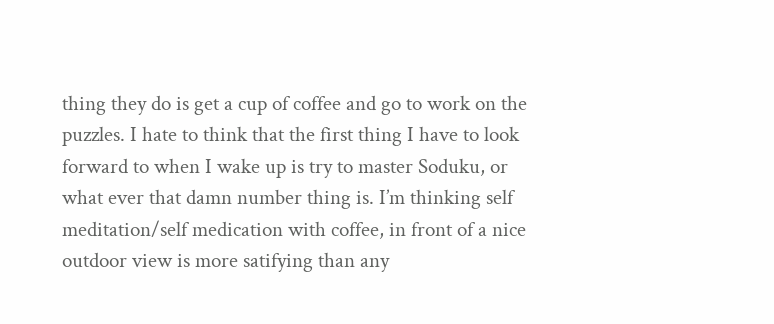thing they do is get a cup of coffee and go to work on the puzzles. I hate to think that the first thing I have to look forward to when I wake up is try to master Soduku, or what ever that damn number thing is. I’m thinking self meditation/self medication with coffee, in front of a nice outdoor view is more satifying than any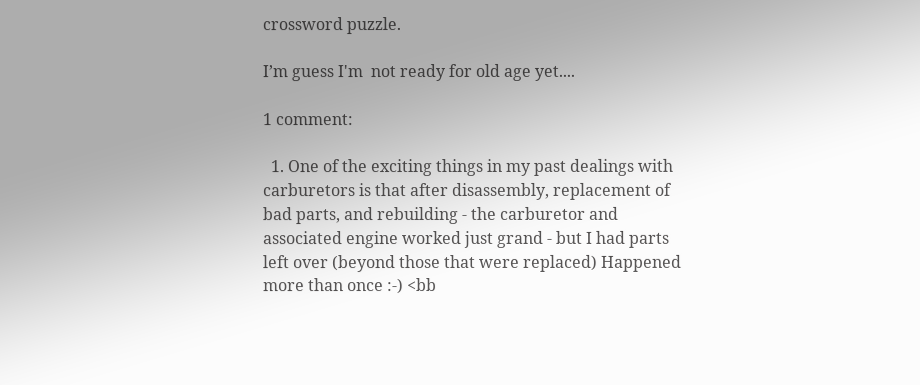crossword puzzle.

I’m guess I'm  not ready for old age yet....

1 comment:

  1. One of the exciting things in my past dealings with carburetors is that after disassembly, replacement of bad parts, and rebuilding - the carburetor and associated engine worked just grand - but I had parts left over (beyond those that were replaced) Happened more than once :-) <bb